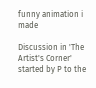funny animation i made

Discussion in 'The Artist's Corner' started by P to the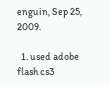enguin, Sep 25, 2009.

  1. used adobe flash cs3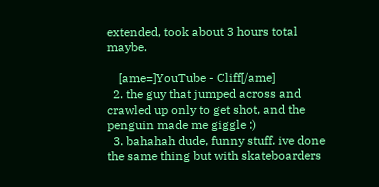extended, took about 3 hours total maybe.

    [ame=]YouTube - Cliff[/ame]
  2. the guy that jumped across and crawled up only to get shot, and the penguin made me giggle :)
  3. bahahah dude, funny stuff. ive done the same thing but with skateboarders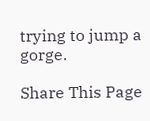trying to jump a gorge.

Share This Page